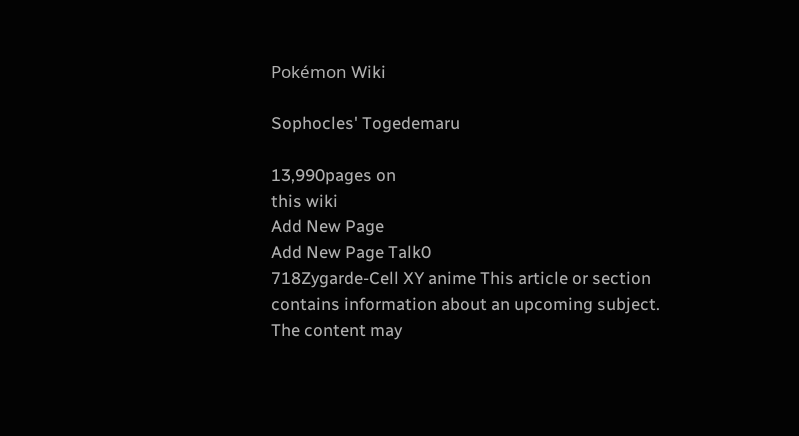Pokémon Wiki

Sophocles' Togedemaru

13,990pages on
this wiki
Add New Page
Add New Page Talk0
718Zygarde-Cell XY anime This article or section contains information about an upcoming subject.
The content may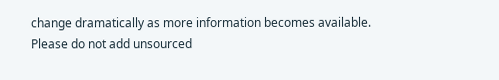change dramatically as more information becomes available.
Please do not add unsourced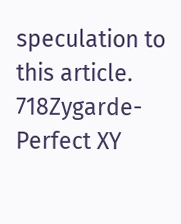speculation to this article.
718Zygarde-Perfect XY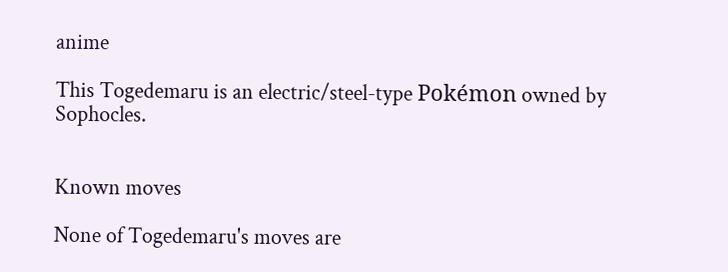anime

This Togedemaru is an electric/steel-type Pokémon owned by Sophocles.


Known moves

None of Togedemaru's moves are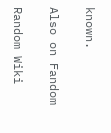known.

Also on Fandom

Random Wiki